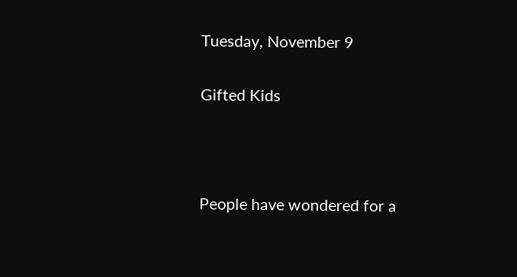Tuesday, November 9

Gifted Kids



People have wondered for a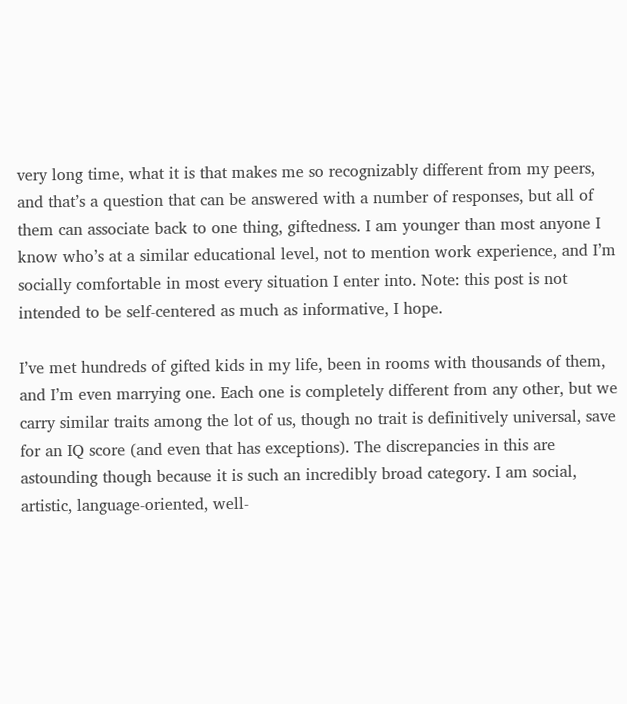very long time, what it is that makes me so recognizably different from my peers, and that’s a question that can be answered with a number of responses, but all of them can associate back to one thing, giftedness. I am younger than most anyone I know who’s at a similar educational level, not to mention work experience, and I’m socially comfortable in most every situation I enter into. Note: this post is not intended to be self-centered as much as informative, I hope.

I’ve met hundreds of gifted kids in my life, been in rooms with thousands of them, and I’m even marrying one. Each one is completely different from any other, but we carry similar traits among the lot of us, though no trait is definitively universal, save for an IQ score (and even that has exceptions). The discrepancies in this are astounding though because it is such an incredibly broad category. I am social, artistic, language-oriented, well-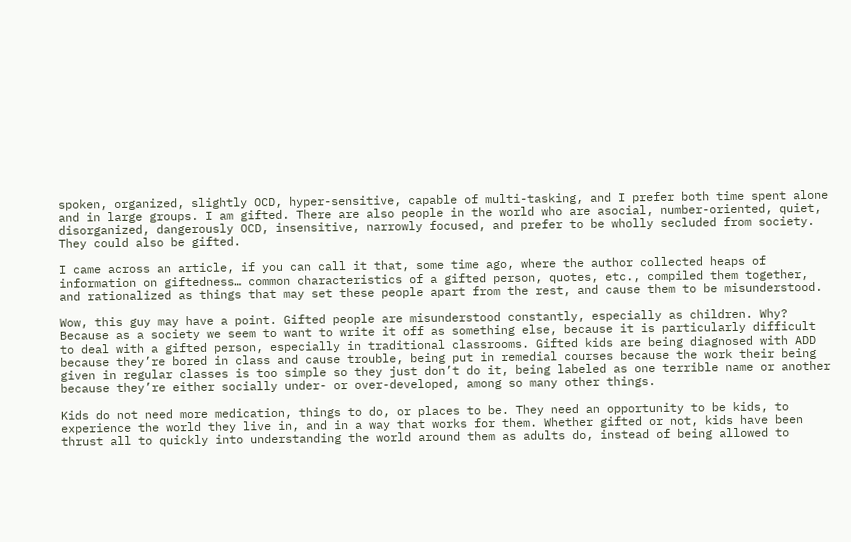spoken, organized, slightly OCD, hyper-sensitive, capable of multi-tasking, and I prefer both time spent alone and in large groups. I am gifted. There are also people in the world who are asocial, number-oriented, quiet, disorganized, dangerously OCD, insensitive, narrowly focused, and prefer to be wholly secluded from society. They could also be gifted.

I came across an article, if you can call it that, some time ago, where the author collected heaps of information on giftedness… common characteristics of a gifted person, quotes, etc., compiled them together, and rationalized as things that may set these people apart from the rest, and cause them to be misunderstood.

Wow, this guy may have a point. Gifted people are misunderstood constantly, especially as children. Why? Because as a society we seem to want to write it off as something else, because it is particularly difficult to deal with a gifted person, especially in traditional classrooms. Gifted kids are being diagnosed with ADD because they’re bored in class and cause trouble, being put in remedial courses because the work their being given in regular classes is too simple so they just don’t do it, being labeled as one terrible name or another because they’re either socially under- or over-developed, among so many other things.

Kids do not need more medication, things to do, or places to be. They need an opportunity to be kids, to experience the world they live in, and in a way that works for them. Whether gifted or not, kids have been thrust all to quickly into understanding the world around them as adults do, instead of being allowed to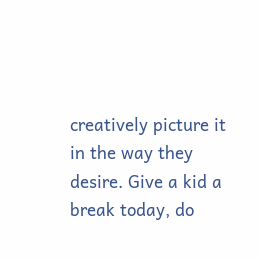creatively picture it in the way they desire. Give a kid a break today, do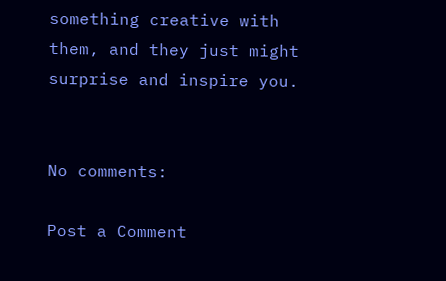something creative with them, and they just might surprise and inspire you.


No comments:

Post a Comment